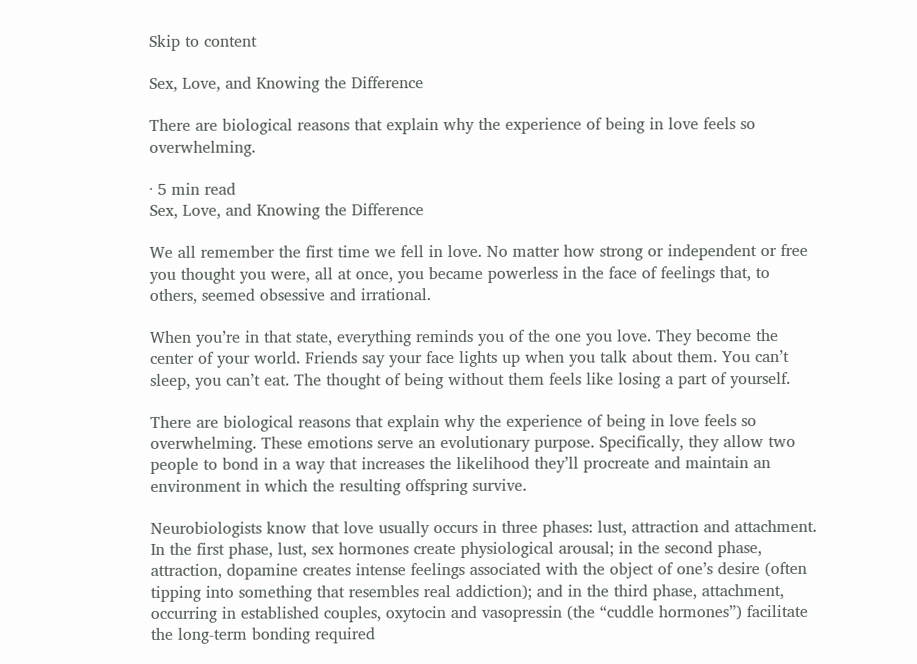Skip to content

Sex, Love, and Knowing the Difference

There are biological reasons that explain why the experience of being in love feels so overwhelming.

· 5 min read
Sex, Love, and Knowing the Difference

We all remember the first time we fell in love. No matter how strong or independent or free you thought you were, all at once, you became powerless in the face of feelings that, to others, seemed obsessive and irrational.

When you’re in that state, everything reminds you of the one you love. They become the center of your world. Friends say your face lights up when you talk about them. You can’t sleep, you can’t eat. The thought of being without them feels like losing a part of yourself.

There are biological reasons that explain why the experience of being in love feels so overwhelming. These emotions serve an evolutionary purpose. Specifically, they allow two people to bond in a way that increases the likelihood they’ll procreate and maintain an environment in which the resulting offspring survive.

Neurobiologists know that love usually occurs in three phases: lust, attraction and attachment. In the first phase, lust, sex hormones create physiological arousal; in the second phase, attraction, dopamine creates intense feelings associated with the object of one’s desire (often tipping into something that resembles real addiction); and in the third phase, attachment, occurring in established couples, oxytocin and vasopressin (the “cuddle hormones”) facilitate the long-term bonding required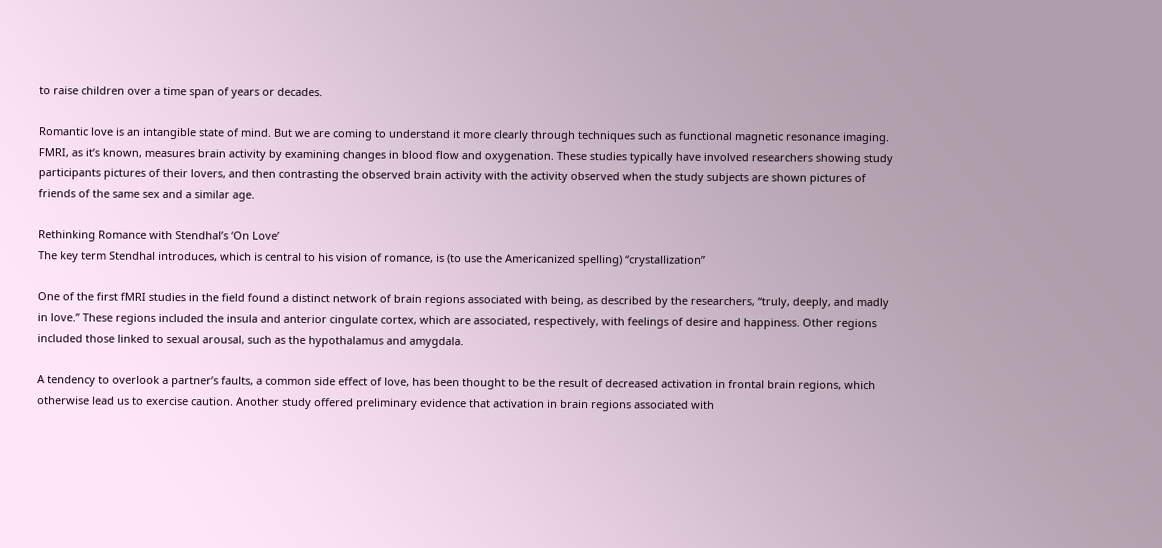to raise children over a time span of years or decades.

Romantic love is an intangible state of mind. But we are coming to understand it more clearly through techniques such as functional magnetic resonance imaging. FMRI, as it’s known, measures brain activity by examining changes in blood flow and oxygenation. These studies typically have involved researchers showing study participants pictures of their lovers, and then contrasting the observed brain activity with the activity observed when the study subjects are shown pictures of friends of the same sex and a similar age.

Rethinking Romance with Stendhal’s ‘On Love’
The key term Stendhal introduces, which is central to his vision of romance, is (to use the Americanized spelling) “crystallization”

One of the first fMRI studies in the field found a distinct network of brain regions associated with being, as described by the researchers, “truly, deeply, and madly in love.” These regions included the insula and anterior cingulate cortex, which are associated, respectively, with feelings of desire and happiness. Other regions included those linked to sexual arousal, such as the hypothalamus and amygdala.

A tendency to overlook a partner’s faults, a common side effect of love, has been thought to be the result of decreased activation in frontal brain regions, which otherwise lead us to exercise caution. Another study offered preliminary evidence that activation in brain regions associated with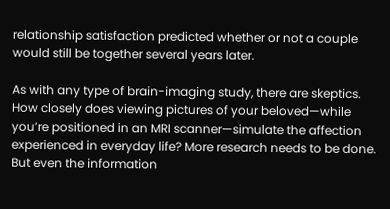relationship satisfaction predicted whether or not a couple would still be together several years later.

As with any type of brain-imaging study, there are skeptics. How closely does viewing pictures of your beloved—while you’re positioned in an MRI scanner—simulate the affection experienced in everyday life? More research needs to be done. But even the information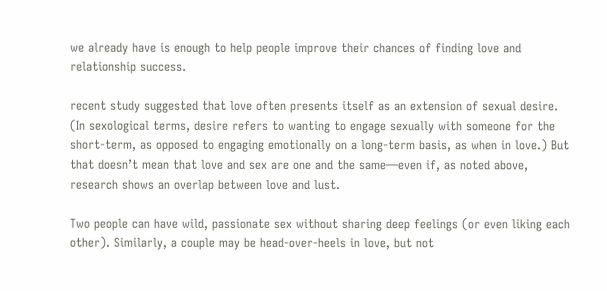we already have is enough to help people improve their chances of finding love and relationship success.

recent study suggested that love often presents itself as an extension of sexual desire. (In sexological terms, desire refers to wanting to engage sexually with someone for the short-term, as opposed to engaging emotionally on a long-term basis, as when in love.) But that doesn’t mean that love and sex are one and the same—even if, as noted above, research shows an overlap between love and lust.

Two people can have wild, passionate sex without sharing deep feelings (or even liking each other). Similarly, a couple may be head-over-heels in love, but not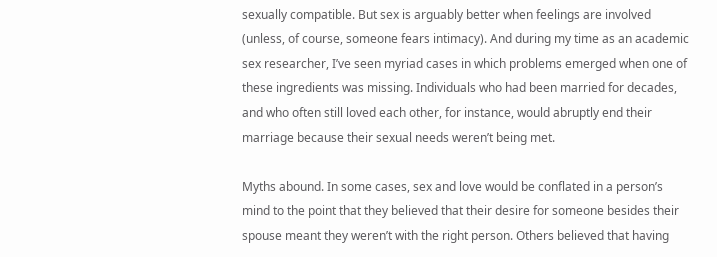sexually compatible. But sex is arguably better when feelings are involved (unless, of course, someone fears intimacy). And during my time as an academic sex researcher, I’ve seen myriad cases in which problems emerged when one of these ingredients was missing. Individuals who had been married for decades, and who often still loved each other, for instance, would abruptly end their marriage because their sexual needs weren’t being met.

Myths abound. In some cases, sex and love would be conflated in a person’s mind to the point that they believed that their desire for someone besides their spouse meant they weren’t with the right person. Others believed that having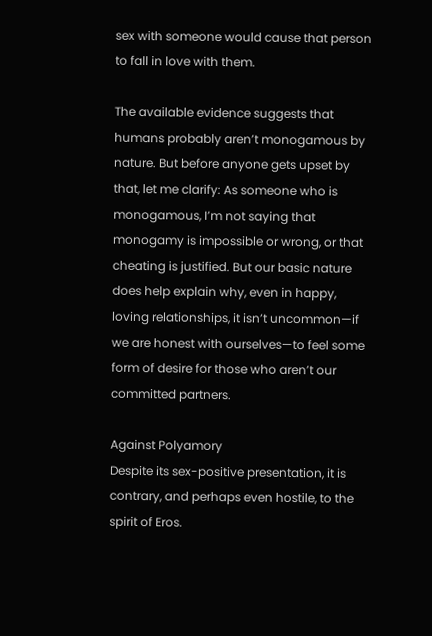sex with someone would cause that person to fall in love with them.

The available evidence suggests that humans probably aren’t monogamous by nature. But before anyone gets upset by that, let me clarify: As someone who is monogamous, I’m not saying that monogamy is impossible or wrong, or that cheating is justified. But our basic nature does help explain why, even in happy, loving relationships, it isn’t uncommon—if we are honest with ourselves—to feel some form of desire for those who aren’t our committed partners.

Against Polyamory
Despite its sex-positive presentation, it is contrary, and perhaps even hostile, to the spirit of Eros.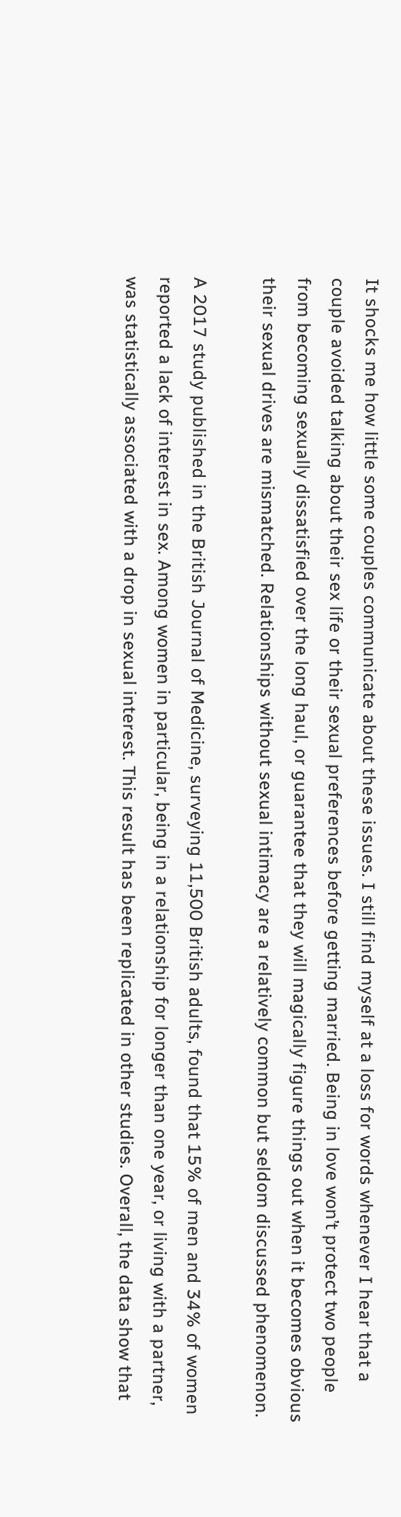It shocks me how little some couples communicate about these issues. I still find myself at a loss for words whenever I hear that a couple avoided talking about their sex life or their sexual preferences before getting married. Being in love won’t protect two people from becoming sexually dissatisfied over the long haul, or guarantee that they will magically figure things out when it becomes obvious their sexual drives are mismatched. Relationships without sexual intimacy are a relatively common but seldom discussed phenomenon.

A 2017 study published in the British Journal of Medicine, surveying 11,500 British adults, found that 15% of men and 34% of women reported a lack of interest in sex. Among women in particular, being in a relationship for longer than one year, or living with a partner, was statistically associated with a drop in sexual interest. This result has been replicated in other studies. Overall, the data show that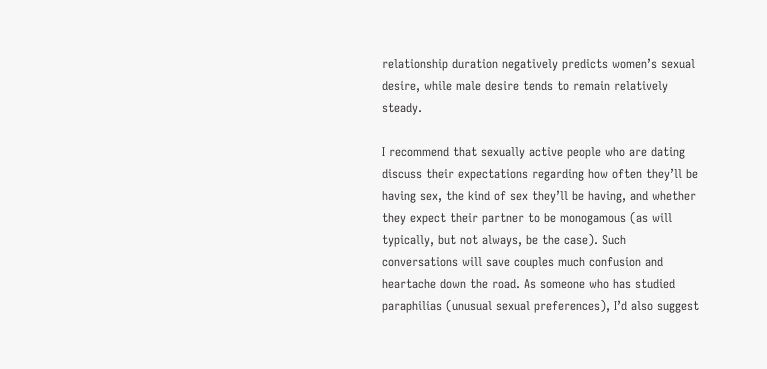relationship duration negatively predicts women’s sexual desire, while male desire tends to remain relatively steady.

I recommend that sexually active people who are dating discuss their expectations regarding how often they’ll be having sex, the kind of sex they’ll be having, and whether they expect their partner to be monogamous (as will typically, but not always, be the case). Such conversations will save couples much confusion and heartache down the road. As someone who has studied paraphilias (unusual sexual preferences), I’d also suggest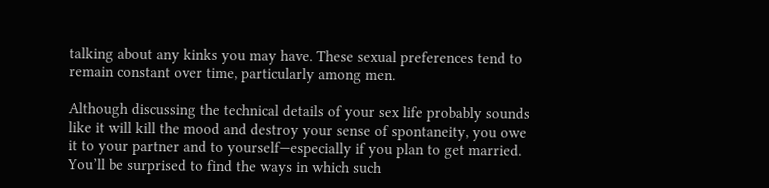talking about any kinks you may have. These sexual preferences tend to remain constant over time, particularly among men.

Although discussing the technical details of your sex life probably sounds like it will kill the mood and destroy your sense of spontaneity, you owe it to your partner and to yourself—especially if you plan to get married. You’ll be surprised to find the ways in which such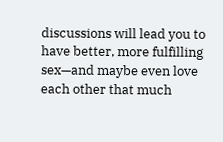discussions will lead you to have better, more fulfilling sex—and maybe even love each other that much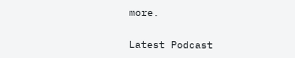more.

Latest Podcast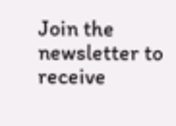Join the newsletter to receive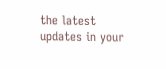the latest updates in your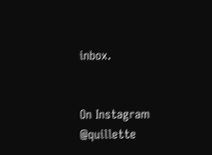inbox.


On Instagram @quillette